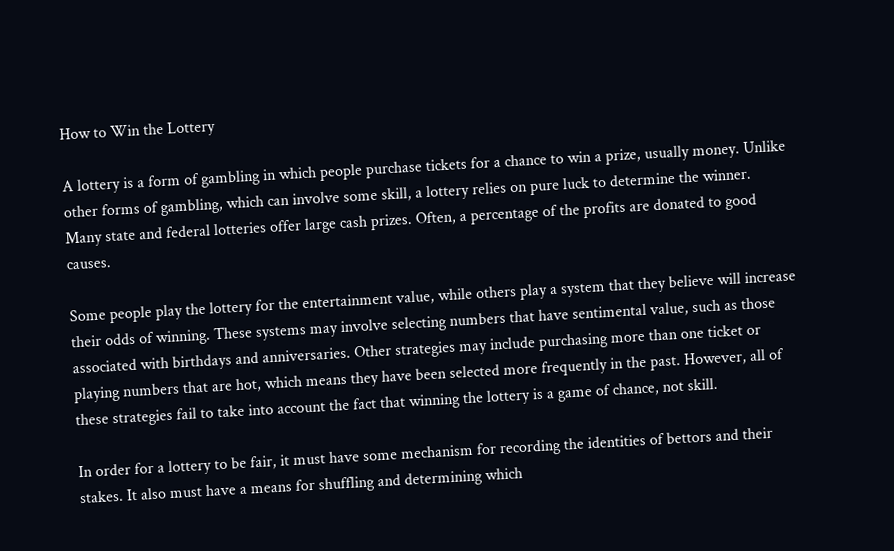How to Win the Lottery

A lottery is a form of gambling in which people purchase tickets for a chance to win a prize, usually money. Unlike other forms of gambling, which can involve some skill, a lottery relies on pure luck to determine the winner. Many state and federal lotteries offer large cash prizes. Often, a percentage of the profits are donated to good causes.

Some people play the lottery for the entertainment value, while others play a system that they believe will increase their odds of winning. These systems may involve selecting numbers that have sentimental value, such as those associated with birthdays and anniversaries. Other strategies may include purchasing more than one ticket or playing numbers that are hot, which means they have been selected more frequently in the past. However, all of these strategies fail to take into account the fact that winning the lottery is a game of chance, not skill.

In order for a lottery to be fair, it must have some mechanism for recording the identities of bettors and their stakes. It also must have a means for shuffling and determining which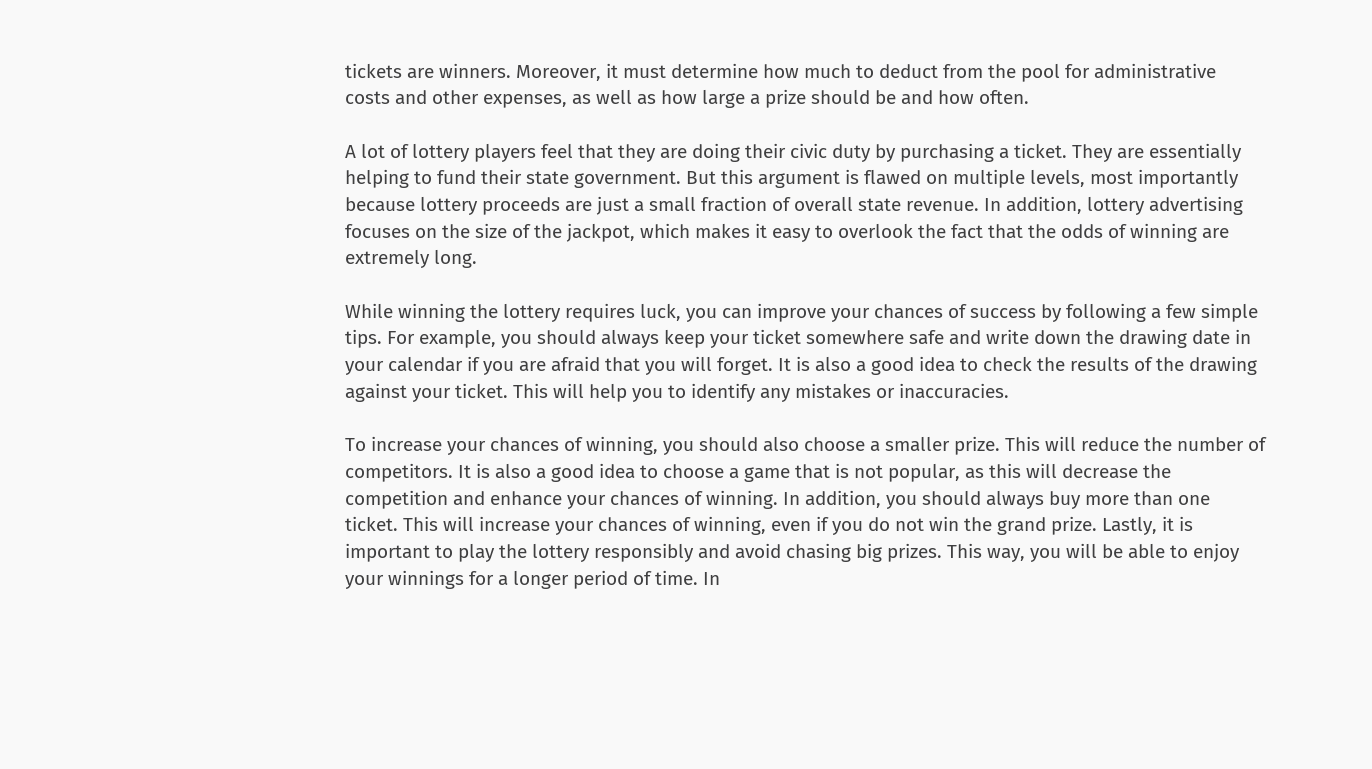tickets are winners. Moreover, it must determine how much to deduct from the pool for administrative costs and other expenses, as well as how large a prize should be and how often.

A lot of lottery players feel that they are doing their civic duty by purchasing a ticket. They are essentially helping to fund their state government. But this argument is flawed on multiple levels, most importantly because lottery proceeds are just a small fraction of overall state revenue. In addition, lottery advertising focuses on the size of the jackpot, which makes it easy to overlook the fact that the odds of winning are extremely long.

While winning the lottery requires luck, you can improve your chances of success by following a few simple tips. For example, you should always keep your ticket somewhere safe and write down the drawing date in your calendar if you are afraid that you will forget. It is also a good idea to check the results of the drawing against your ticket. This will help you to identify any mistakes or inaccuracies.

To increase your chances of winning, you should also choose a smaller prize. This will reduce the number of competitors. It is also a good idea to choose a game that is not popular, as this will decrease the competition and enhance your chances of winning. In addition, you should always buy more than one ticket. This will increase your chances of winning, even if you do not win the grand prize. Lastly, it is important to play the lottery responsibly and avoid chasing big prizes. This way, you will be able to enjoy your winnings for a longer period of time. In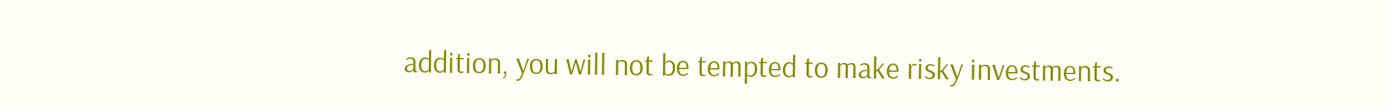addition, you will not be tempted to make risky investments.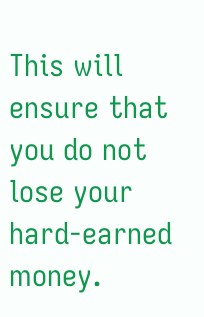This will ensure that you do not lose your hard-earned money.